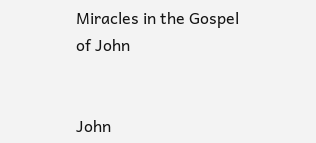Miracles in the Gospel of John


John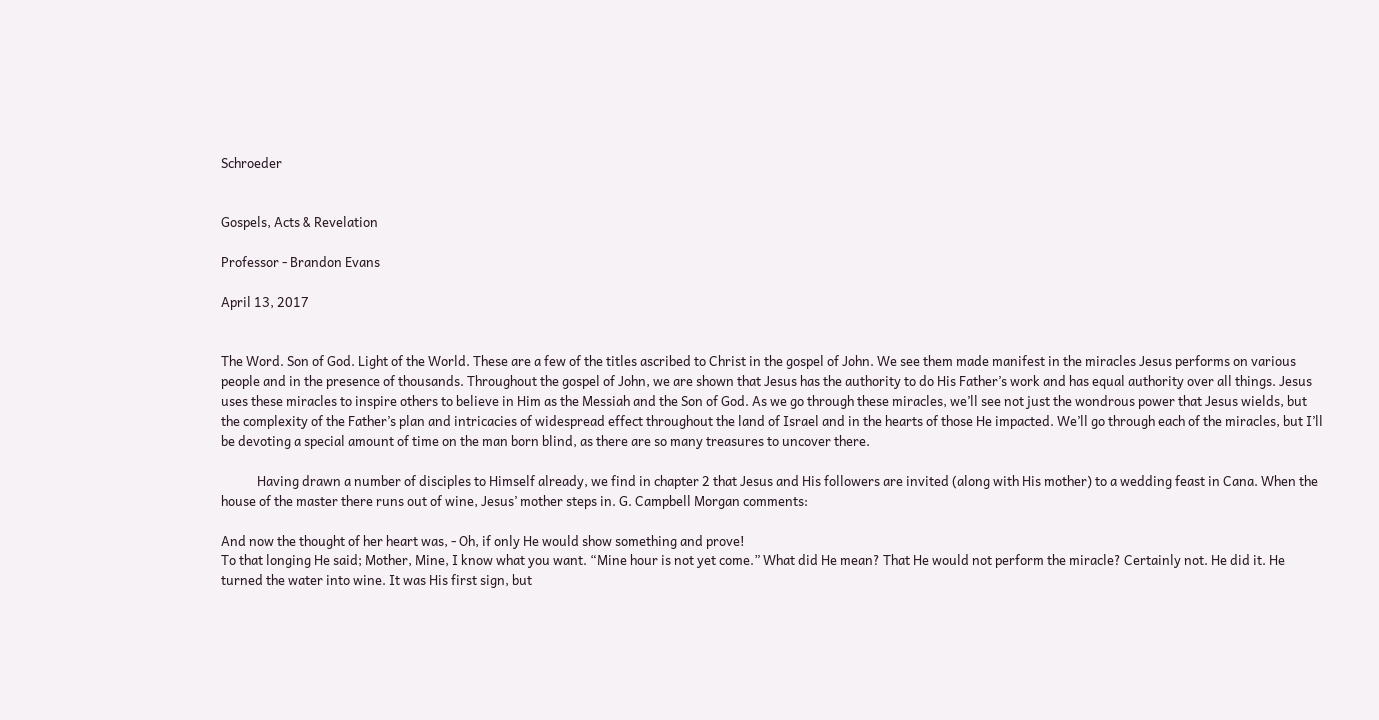Schroeder


Gospels, Acts & Revelation

Professor - Brandon Evans

April 13, 2017


The Word. Son of God. Light of the World. These are a few of the titles ascribed to Christ in the gospel of John. We see them made manifest in the miracles Jesus performs on various people and in the presence of thousands. Throughout the gospel of John, we are shown that Jesus has the authority to do His Father’s work and has equal authority over all things. Jesus uses these miracles to inspire others to believe in Him as the Messiah and the Son of God. As we go through these miracles, we’ll see not just the wondrous power that Jesus wields, but the complexity of the Father’s plan and intricacies of widespread effect throughout the land of Israel and in the hearts of those He impacted. We’ll go through each of the miracles, but I’ll be devoting a special amount of time on the man born blind, as there are so many treasures to uncover there.

            Having drawn a number of disciples to Himself already, we find in chapter 2 that Jesus and His followers are invited (along with His mother) to a wedding feast in Cana. When the house of the master there runs out of wine, Jesus’ mother steps in. G. Campbell Morgan comments:

And now the thought of her heart was, - Oh, if only He would show something and prove!
To that longing He said; Mother, Mine, I know what you want. “Mine hour is not yet come.” What did He mean? That He would not perform the miracle? Certainly not. He did it. He turned the water into wine. It was His first sign, but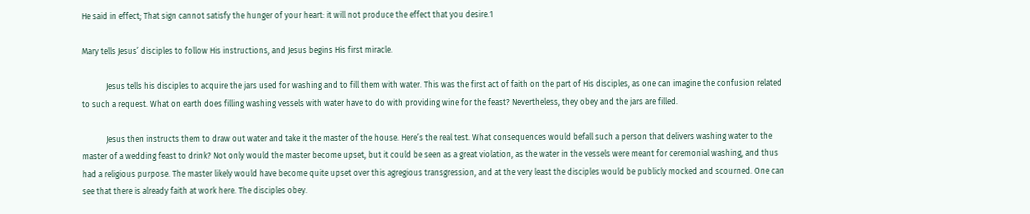He said in effect; That sign cannot satisfy the hunger of your heart: it will not produce the effect that you desire.1

Mary tells Jesus’ disciples to follow His instructions, and Jesus begins His first miracle.

            Jesus tells his disciples to acquire the jars used for washing and to fill them with water. This was the first act of faith on the part of His disciples, as one can imagine the confusion related to such a request. What on earth does filling washing vessels with water have to do with providing wine for the feast? Nevertheless, they obey and the jars are filled.

            Jesus then instructs them to draw out water and take it the master of the house. Here’s the real test. What consequences would befall such a person that delivers washing water to the master of a wedding feast to drink? Not only would the master become upset, but it could be seen as a great violation, as the water in the vessels were meant for ceremonial washing, and thus had a religious purpose. The master likely would have become quite upset over this agregious transgression, and at the very least the disciples would be publicly mocked and scourned. One can see that there is already faith at work here. The disciples obey.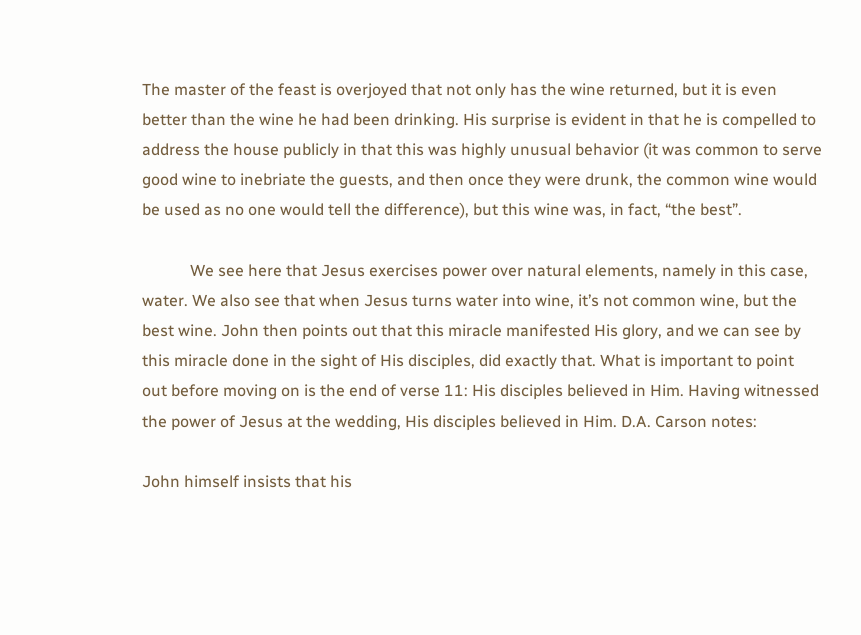The master of the feast is overjoyed that not only has the wine returned, but it is even better than the wine he had been drinking. His surprise is evident in that he is compelled to address the house publicly in that this was highly unusual behavior (it was common to serve good wine to inebriate the guests, and then once they were drunk, the common wine would be used as no one would tell the difference), but this wine was, in fact, “the best”.

            We see here that Jesus exercises power over natural elements, namely in this case, water. We also see that when Jesus turns water into wine, it’s not common wine, but the best wine. John then points out that this miracle manifested His glory, and we can see by this miracle done in the sight of His disciples, did exactly that. What is important to point out before moving on is the end of verse 11: His disciples believed in Him. Having witnessed the power of Jesus at the wedding, His disciples believed in Him. D.A. Carson notes:

John himself insists that his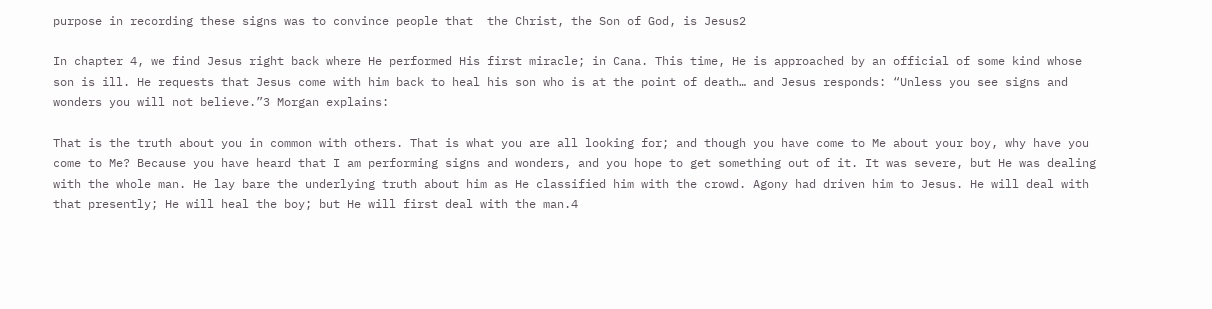purpose in recording these signs was to convince people that  the Christ, the Son of God, is Jesus2

In chapter 4, we find Jesus right back where He performed His first miracle; in Cana. This time, He is approached by an official of some kind whose son is ill. He requests that Jesus come with him back to heal his son who is at the point of death… and Jesus responds: “Unless you see signs and wonders you will not believe.”3 Morgan explains:

That is the truth about you in common with others. That is what you are all looking for; and though you have come to Me about your boy, why have you come to Me? Because you have heard that I am performing signs and wonders, and you hope to get something out of it. It was severe, but He was dealing with the whole man. He lay bare the underlying truth about him as He classified him with the crowd. Agony had driven him to Jesus. He will deal with that presently; He will heal the boy; but He will first deal with the man.4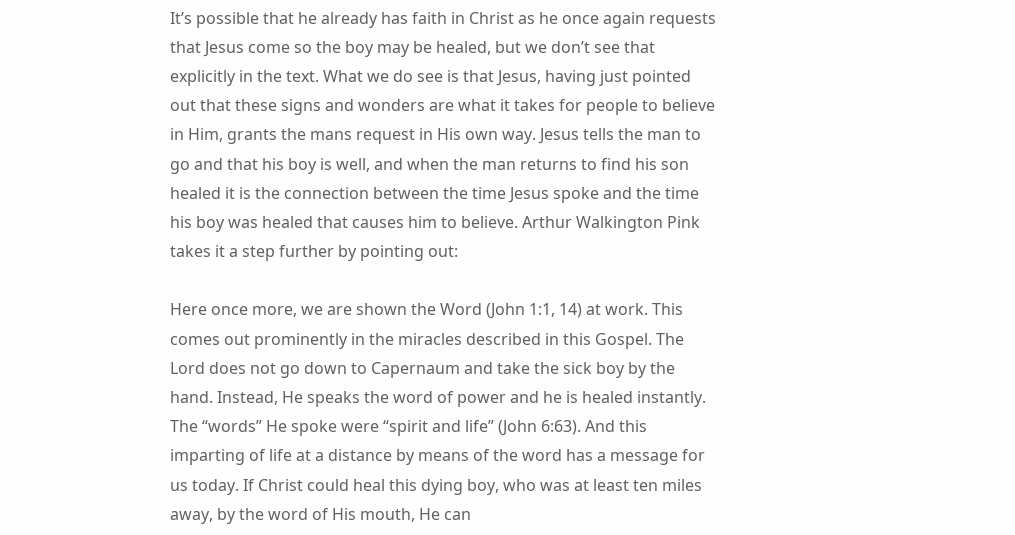It’s possible that he already has faith in Christ as he once again requests that Jesus come so the boy may be healed, but we don’t see that explicitly in the text. What we do see is that Jesus, having just pointed out that these signs and wonders are what it takes for people to believe in Him, grants the mans request in His own way. Jesus tells the man to go and that his boy is well, and when the man returns to find his son healed it is the connection between the time Jesus spoke and the time his boy was healed that causes him to believe. Arthur Walkington Pink takes it a step further by pointing out:

Here once more, we are shown the Word (John 1:1, 14) at work. This comes out prominently in the miracles described in this Gospel. The Lord does not go down to Capernaum and take the sick boy by the hand. Instead, He speaks the word of power and he is healed instantly. The “words” He spoke were “spirit and life” (John 6:63). And this imparting of life at a distance by means of the word has a message for us today. If Christ could heal this dying boy, who was at least ten miles away, by the word of His mouth, He can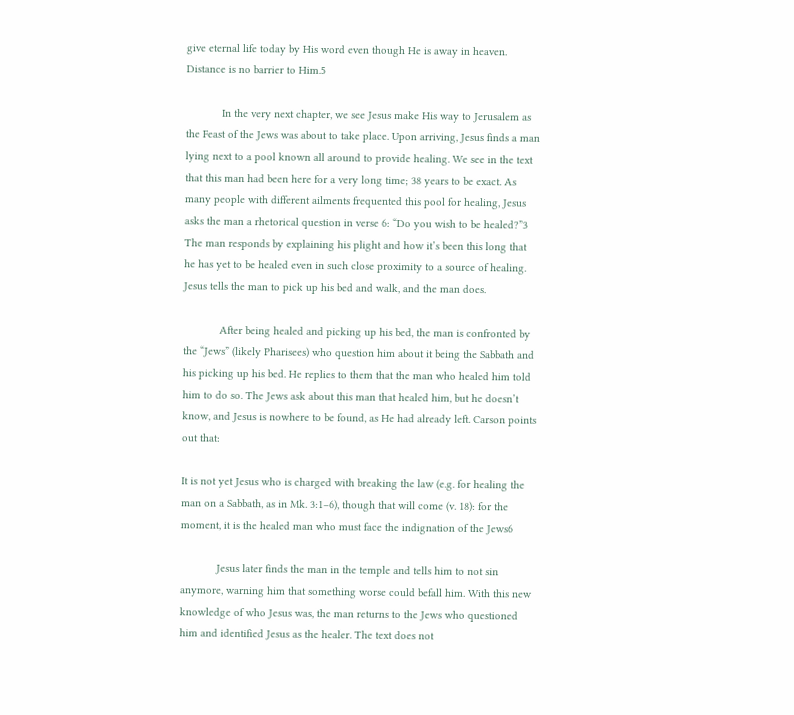give eternal life today by His word even though He is away in heaven. Distance is no barrier to Him.5

            In the very next chapter, we see Jesus make His way to Jerusalem as the Feast of the Jews was about to take place. Upon arriving, Jesus finds a man lying next to a pool known all around to provide healing. We see in the text that this man had been here for a very long time; 38 years to be exact. As many people with different ailments frequented this pool for healing, Jesus asks the man a rhetorical question in verse 6: “Do you wish to be healed?”3 The man responds by explaining his plight and how it’s been this long that he has yet to be healed even in such close proximity to a source of healing. Jesus tells the man to pick up his bed and walk, and the man does.

            After being healed and picking up his bed, the man is confronted by the “Jews” (likely Pharisees) who question him about it being the Sabbath and his picking up his bed. He replies to them that the man who healed him told him to do so. The Jews ask about this man that healed him, but he doesn’t know, and Jesus is nowhere to be found, as He had already left. Carson points out that:

It is not yet Jesus who is charged with breaking the law (e.g. for healing the man on a Sabbath, as in Mk. 3:1–6), though that will come (v. 18): for the moment, it is the healed man who must face the indignation of the Jews6

            Jesus later finds the man in the temple and tells him to not sin anymore, warning him that something worse could befall him. With this new knowledge of who Jesus was, the man returns to the Jews who questioned him and identified Jesus as the healer. The text does not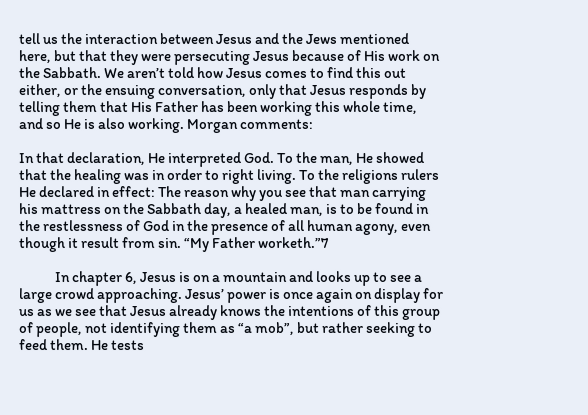tell us the interaction between Jesus and the Jews mentioned here, but that they were persecuting Jesus because of His work on the Sabbath. We aren’t told how Jesus comes to find this out either, or the ensuing conversation, only that Jesus responds by telling them that His Father has been working this whole time, and so He is also working. Morgan comments:

In that declaration, He interpreted God. To the man, He showed that the healing was in order to right living. To the religions rulers He declared in effect: The reason why you see that man carrying his mattress on the Sabbath day, a healed man, is to be found in the restlessness of God in the presence of all human agony, even though it result from sin. “My Father worketh.”7

            In chapter 6, Jesus is on a mountain and looks up to see a large crowd approaching. Jesus’ power is once again on display for us as we see that Jesus already knows the intentions of this group of people, not identifying them as “a mob”, but rather seeking to feed them. He tests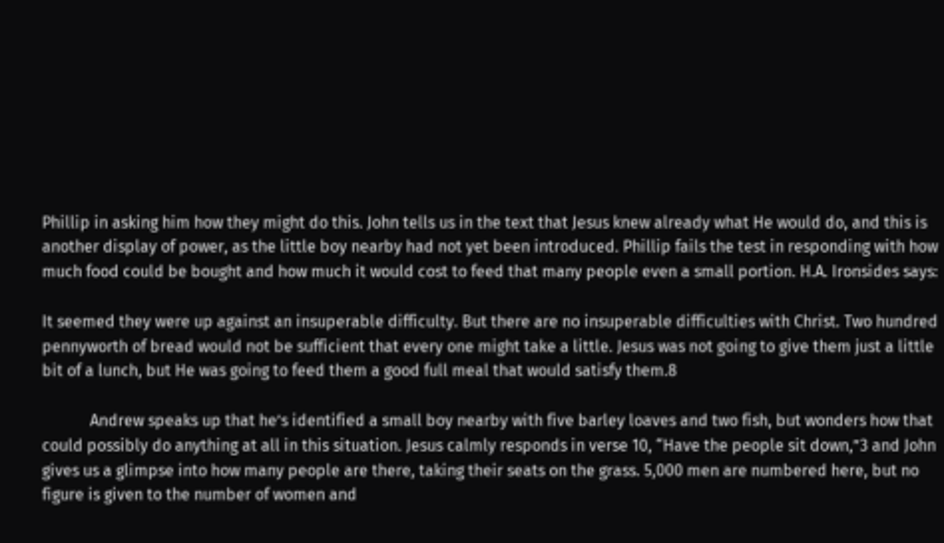Phillip in asking him how they might do this. John tells us in the text that Jesus knew already what He would do, and this is another display of power, as the little boy nearby had not yet been introduced. Phillip fails the test in responding with how much food could be bought and how much it would cost to feed that many people even a small portion. H.A. Ironsides says:

It seemed they were up against an insuperable difficulty. But there are no insuperable difficulties with Christ. Two hundred pennyworth of bread would not be sufficient that every one might take a little. Jesus was not going to give them just a little bit of a lunch, but He was going to feed them a good full meal that would satisfy them.8

            Andrew speaks up that he’s identified a small boy nearby with five barley loaves and two fish, but wonders how that could possibly do anything at all in this situation. Jesus calmly responds in verse 10, “Have the people sit down,”3 and John gives us a glimpse into how many people are there, taking their seats on the grass. 5,000 men are numbered here, but no figure is given to the number of women and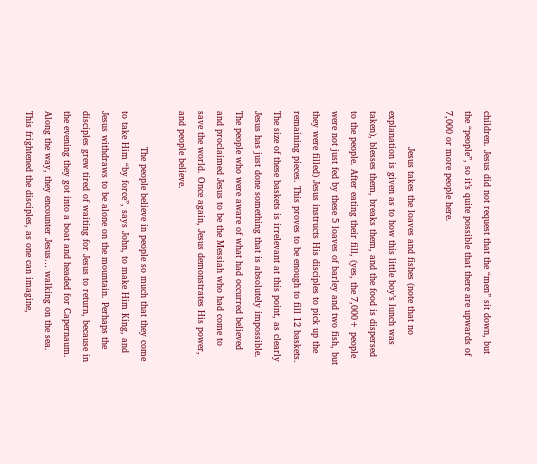children. Jesus did not request that the “men” sit down, but the “people”, so it’s quite possible that there are upwards of 7,000 or more people here.

            Jesus takes the loaves and fishes (note that no explanation is given as to how this little boy’s lunch was taken), blesses them, breaks them, and the food is dispersed to the people. After eating their fill, (yes, the 7,000+ people were not just fed by these 5 loaves of barley and two fish, but they were filled) Jesus instructs His disciples to pick up the remaining pieces. This proves to be enough to fill 12 baskets. The size of these baskets is irrelevant at this point, as clearly Jesus has just done something that is absolutely impossible. The people who were aware of what had occurred believed and proclaimed Jesus to be the Messiah who had come to save the world. Once again, Jesus demonstrates His power, and people believe.

            The people believe in people so much that they come to take Him “by force”, says John, to make Him King, and Jesus withdraws to be alone on the mountain. Perhaps the disciples grew tired of waiting for Jesus to return, because in the evening they got into a boat and headed for Capernaum. Along the way, they encounter Jesus… walking on the sea. This frightened the disciples, as one can imagine,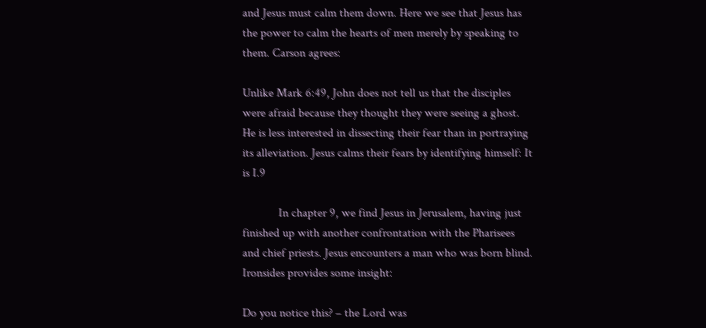and Jesus must calm them down. Here we see that Jesus has the power to calm the hearts of men merely by speaking to them. Carson agrees:

Unlike Mark 6:49, John does not tell us that the disciples were afraid because they thought they were seeing a ghost. He is less interested in dissecting their fear than in portraying its alleviation. Jesus calms their fears by identifying himself: It is I.9

            In chapter 9, we find Jesus in Jerusalem, having just finished up with another confrontation with the Pharisees and chief priests. Jesus encounters a man who was born blind. Ironsides provides some insight:

Do you notice this? – the Lord was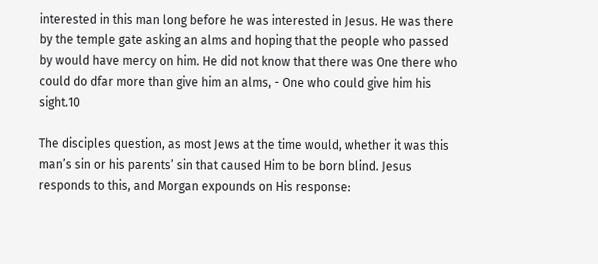interested in this man long before he was interested in Jesus. He was there by the temple gate asking an alms and hoping that the people who passed by would have mercy on him. He did not know that there was One there who could do dfar more than give him an alms, - One who could give him his sight.10

The disciples question, as most Jews at the time would, whether it was this man’s sin or his parents’ sin that caused Him to be born blind. Jesus responds to this, and Morgan expounds on His response: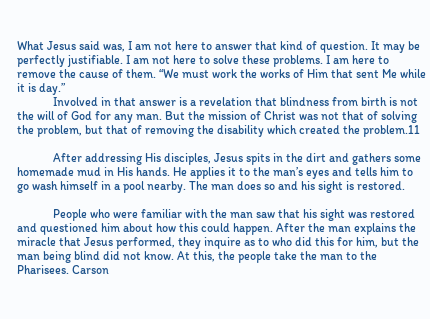What Jesus said was, I am not here to answer that kind of question. It may be perfectly justifiable. I am not here to solve these problems. I am here to remove the cause of them. “We must work the works of Him that sent Me while it is day.”
            Involved in that answer is a revelation that blindness from birth is not the will of God for any man. But the mission of Christ was not that of solving the problem, but that of removing the disability which created the problem.11

            After addressing His disciples, Jesus spits in the dirt and gathers some homemade mud in His hands. He applies it to the man’s eyes and tells him to go wash himself in a pool nearby. The man does so and his sight is restored.

            People who were familiar with the man saw that his sight was restored and questioned him about how this could happen. After the man explains the miracle that Jesus performed, they inquire as to who did this for him, but the man being blind did not know. At this, the people take the man to the Pharisees. Carson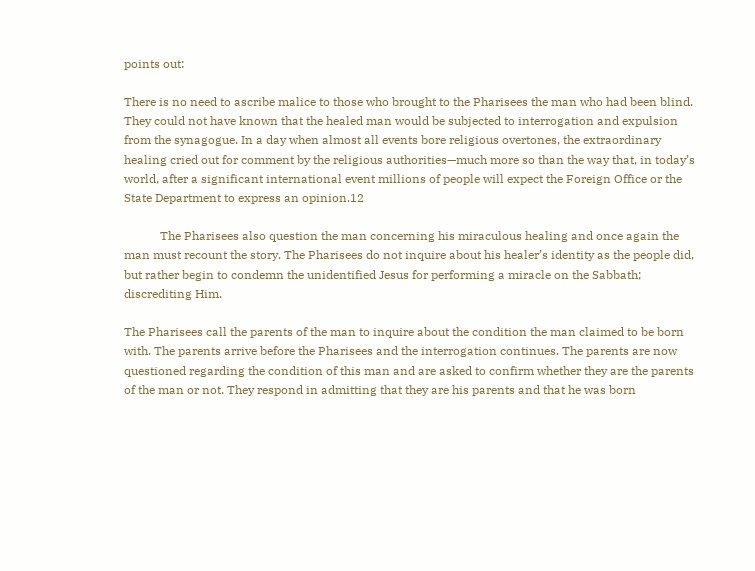points out:

There is no need to ascribe malice to those who brought to the Pharisees the man who had been blind. They could not have known that the healed man would be subjected to interrogation and expulsion from the synagogue. In a day when almost all events bore religious overtones, the extraordinary healing cried out for comment by the religious authorities—much more so than the way that, in today’s world, after a significant international event millions of people will expect the Foreign Office or the State Department to express an opinion.12

            The Pharisees also question the man concerning his miraculous healing and once again the man must recount the story. The Pharisees do not inquire about his healer’s identity as the people did, but rather begin to condemn the unidentified Jesus for performing a miracle on the Sabbath; discrediting Him.

The Pharisees call the parents of the man to inquire about the condition the man claimed to be born with. The parents arrive before the Pharisees and the interrogation continues. The parents are now questioned regarding the condition of this man and are asked to confirm whether they are the parents of the man or not. They respond in admitting that they are his parents and that he was born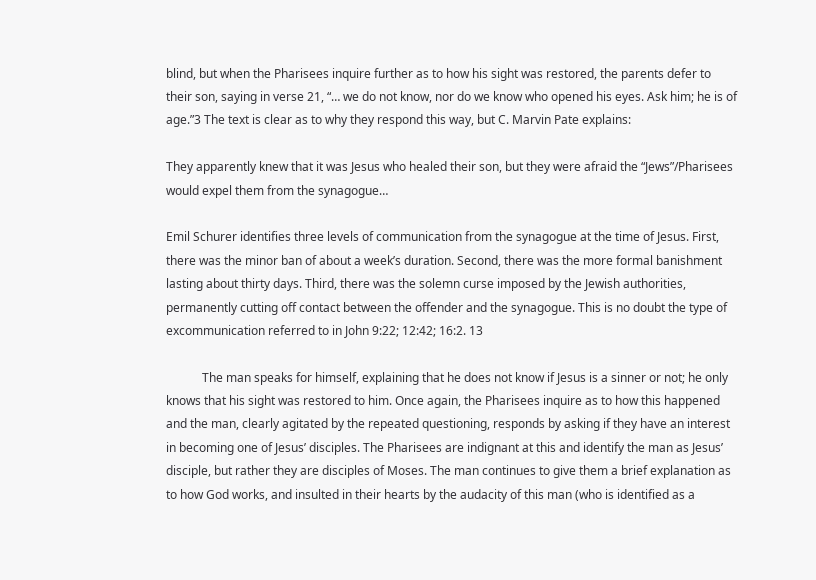blind, but when the Pharisees inquire further as to how his sight was restored, the parents defer to their son, saying in verse 21, “… we do not know, nor do we know who opened his eyes. Ask him; he is of age.”3 The text is clear as to why they respond this way, but C. Marvin Pate explains:

They apparently knew that it was Jesus who healed their son, but they were afraid the “Jews”/Pharisees would expel them from the synagogue…

Emil Schurer identifies three levels of communication from the synagogue at the time of Jesus. First, there was the minor ban of about a week’s duration. Second, there was the more formal banishment lasting about thirty days. Third, there was the solemn curse imposed by the Jewish authorities, permanently cutting off contact between the offender and the synagogue. This is no doubt the type of excommunication referred to in John 9:22; 12:42; 16:2. 13

            The man speaks for himself, explaining that he does not know if Jesus is a sinner or not; he only knows that his sight was restored to him. Once again, the Pharisees inquire as to how this happened and the man, clearly agitated by the repeated questioning, responds by asking if they have an interest in becoming one of Jesus’ disciples. The Pharisees are indignant at this and identify the man as Jesus’ disciple, but rather they are disciples of Moses. The man continues to give them a brief explanation as to how God works, and insulted in their hearts by the audacity of this man (who is identified as a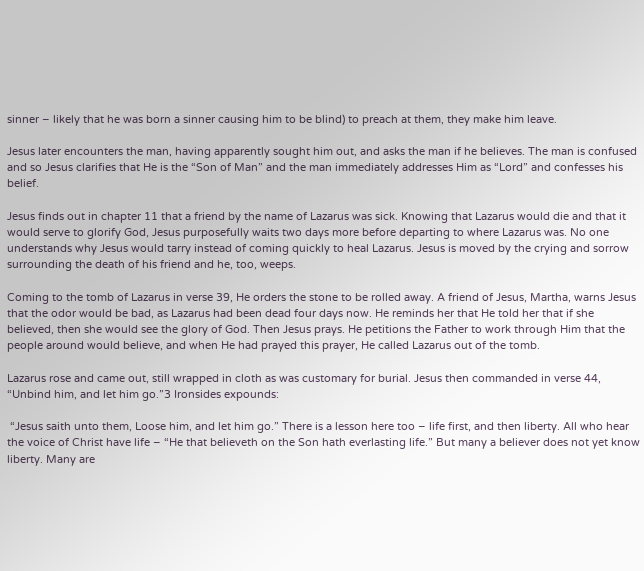sinner – likely that he was born a sinner causing him to be blind) to preach at them, they make him leave.

Jesus later encounters the man, having apparently sought him out, and asks the man if he believes. The man is confused and so Jesus clarifies that He is the “Son of Man” and the man immediately addresses Him as “Lord” and confesses his belief.

Jesus finds out in chapter 11 that a friend by the name of Lazarus was sick. Knowing that Lazarus would die and that it would serve to glorify God, Jesus purposefully waits two days more before departing to where Lazarus was. No one understands why Jesus would tarry instead of coming quickly to heal Lazarus. Jesus is moved by the crying and sorrow surrounding the death of his friend and he, too, weeps.

Coming to the tomb of Lazarus in verse 39, He orders the stone to be rolled away. A friend of Jesus, Martha, warns Jesus that the odor would be bad, as Lazarus had been dead four days now. He reminds her that He told her that if she believed, then she would see the glory of God. Then Jesus prays. He petitions the Father to work through Him that the people around would believe, and when He had prayed this prayer, He called Lazarus out of the tomb.

Lazarus rose and came out, still wrapped in cloth as was customary for burial. Jesus then commanded in verse 44, “Unbind him, and let him go.”3 Ironsides expounds:

 “Jesus saith unto them, Loose him, and let him go.” There is a lesson here too – life first, and then liberty. All who hear the voice of Christ have life – “He that believeth on the Son hath everlasting life.” But many a believer does not yet know liberty. Many are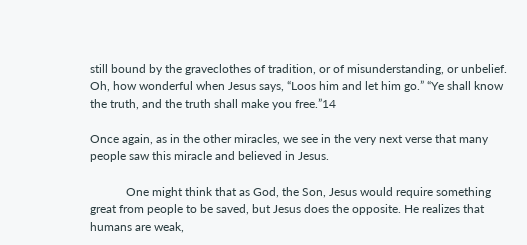still bound by the graveclothes of tradition, or of misunderstanding, or unbelief. Oh, how wonderful when Jesus says, “Loos him and let him go.” “Ye shall know the truth, and the truth shall make you free.”14

Once again, as in the other miracles, we see in the very next verse that many people saw this miracle and believed in Jesus.

            One might think that as God, the Son, Jesus would require something great from people to be saved, but Jesus does the opposite. He realizes that humans are weak,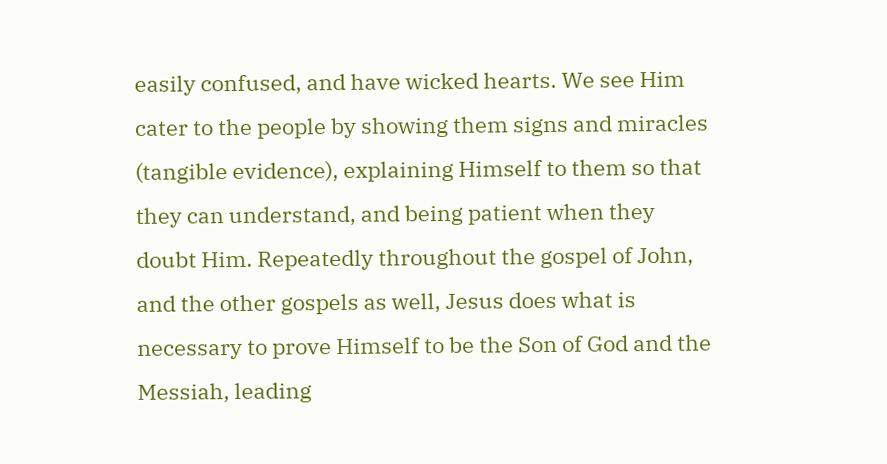easily confused, and have wicked hearts. We see Him cater to the people by showing them signs and miracles (tangible evidence), explaining Himself to them so that they can understand, and being patient when they doubt Him. Repeatedly throughout the gospel of John, and the other gospels as well, Jesus does what is necessary to prove Himself to be the Son of God and the Messiah, leading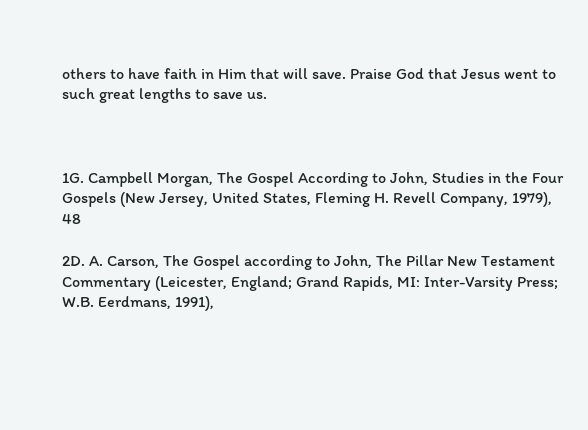others to have faith in Him that will save. Praise God that Jesus went to such great lengths to save us.



1G. Campbell Morgan, The Gospel According to John, Studies in the Four Gospels (New Jersey, United States, Fleming H. Revell Company, 1979), 48

2D. A. Carson, The Gospel according to John, The Pillar New Testament Commentary (Leicester, England; Grand Rapids, MI: Inter-Varsity Press; W.B. Eerdmans, 1991),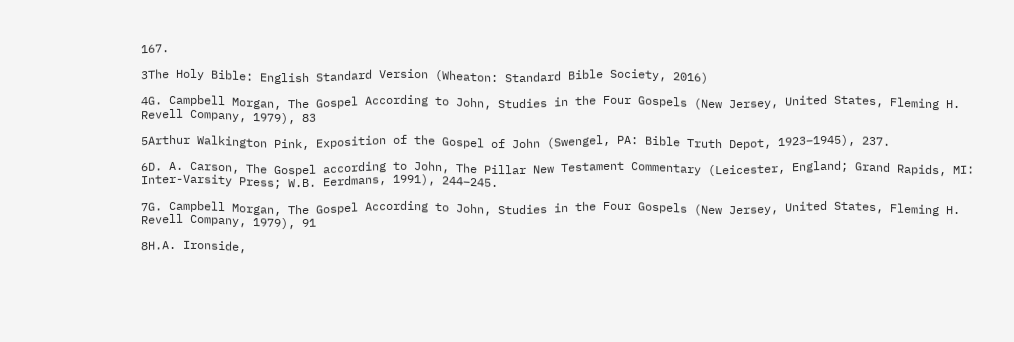167.

3The Holy Bible: English Standard Version (Wheaton: Standard Bible Society, 2016)

4G. Campbell Morgan, The Gospel According to John, Studies in the Four Gospels (New Jersey, United States, Fleming H. Revell Company, 1979), 83

5Arthur Walkington Pink, Exposition of the Gospel of John (Swengel, PA: Bible Truth Depot, 1923–1945), 237.

6D. A. Carson, The Gospel according to John, The Pillar New Testament Commentary (Leicester, England; Grand Rapids, MI: Inter-Varsity Press; W.B. Eerdmans, 1991), 244–245.

7G. Campbell Morgan, The Gospel According to John, Studies in the Four Gospels (New Jersey, United States, Fleming H. Revell Company, 1979), 91

8H.A. Ironside,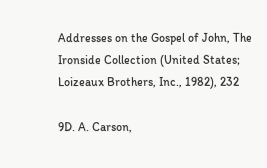Addresses on the Gospel of John, The Ironside Collection (United States; Loizeaux Brothers, Inc., 1982), 232

9D. A. Carson,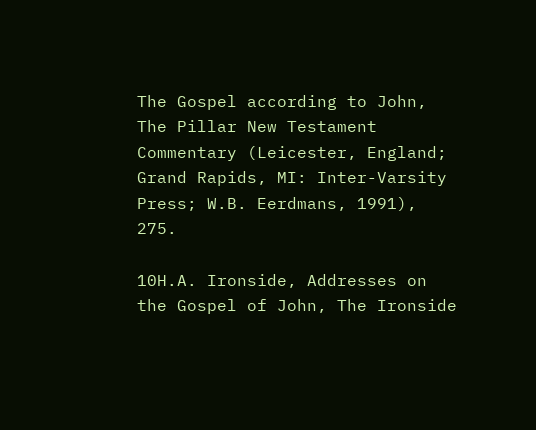The Gospel according to John, The Pillar New Testament Commentary (Leicester, England; Grand Rapids, MI: Inter-Varsity Press; W.B. Eerdmans, 1991), 275.

10H.A. Ironside, Addresses on the Gospel of John, The Ironside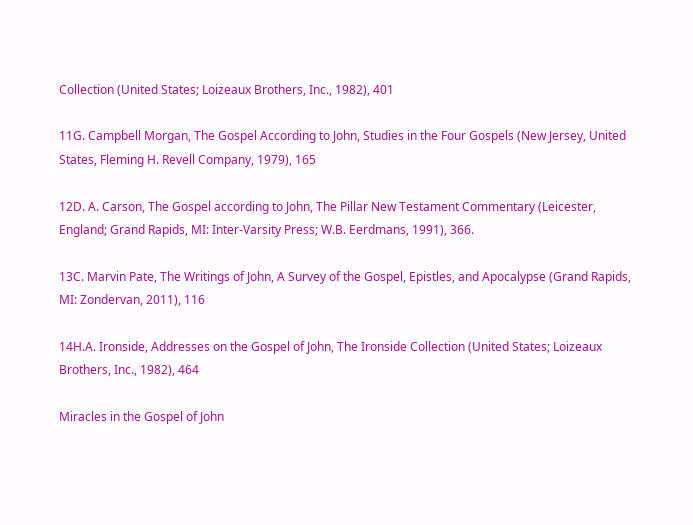Collection (United States; Loizeaux Brothers, Inc., 1982), 401

11G. Campbell Morgan, The Gospel According to John, Studies in the Four Gospels (New Jersey, United States, Fleming H. Revell Company, 1979), 165

12D. A. Carson, The Gospel according to John, The Pillar New Testament Commentary (Leicester, England; Grand Rapids, MI: Inter-Varsity Press; W.B. Eerdmans, 1991), 366.

13C. Marvin Pate, The Writings of John, A Survey of the Gospel, Epistles, and Apocalypse (Grand Rapids, MI: Zondervan, 2011), 116

14H.A. Ironside, Addresses on the Gospel of John, The Ironside Collection (United States; Loizeaux Brothers, Inc., 1982), 464

Miracles in the Gospel of John